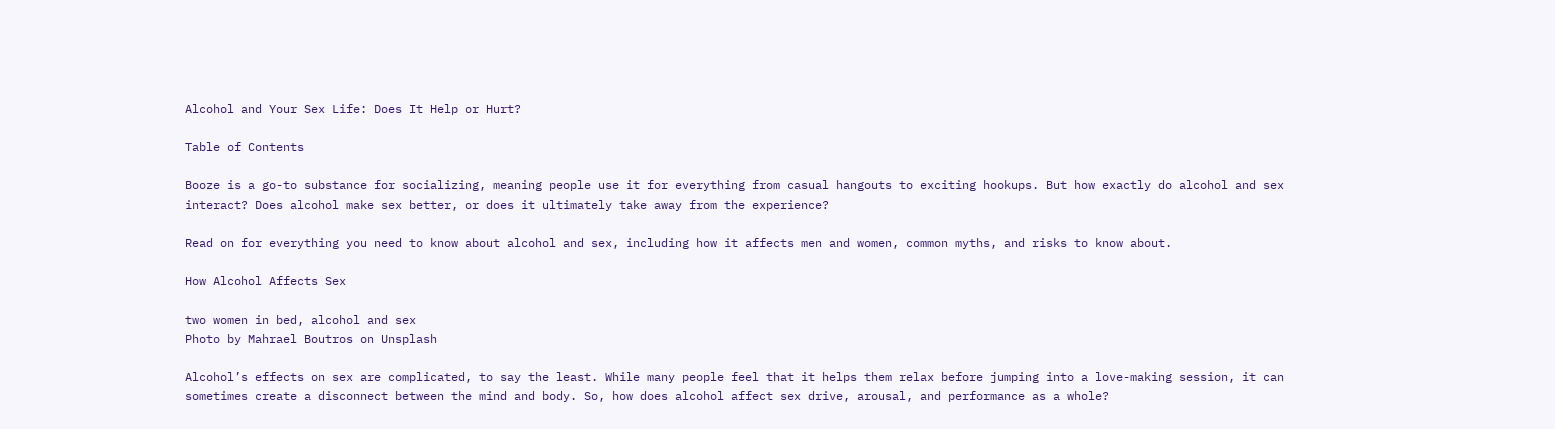Alcohol and Your Sex Life: Does It Help or Hurt?

Table of Contents

Booze is a go-to substance for socializing, meaning people use it for everything from casual hangouts to exciting hookups. But how exactly do alcohol and sex interact? Does alcohol make sex better, or does it ultimately take away from the experience?

Read on for everything you need to know about alcohol and sex, including how it affects men and women, common myths, and risks to know about.

How Alcohol Affects Sex

two women in bed, alcohol and sex
Photo by Mahrael Boutros on Unsplash

Alcohol’s effects on sex are complicated, to say the least. While many people feel that it helps them relax before jumping into a love-making session, it can sometimes create a disconnect between the mind and body. So, how does alcohol affect sex drive, arousal, and performance as a whole?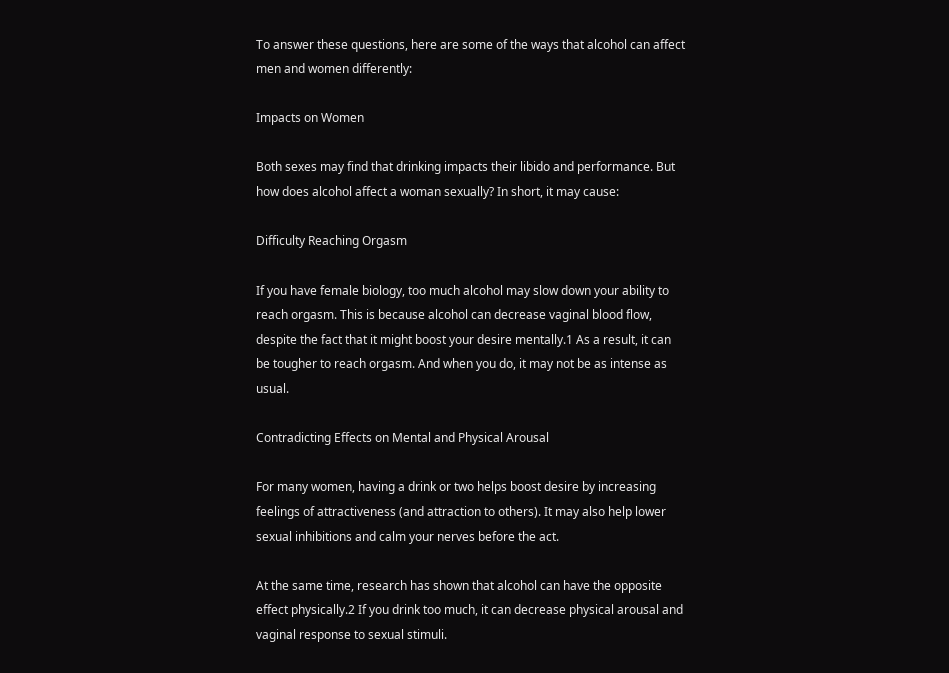To answer these questions, here are some of the ways that alcohol can affect men and women differently:

Impacts on Women

Both sexes may find that drinking impacts their libido and performance. But how does alcohol affect a woman sexually? In short, it may cause:

Difficulty Reaching Orgasm

If you have female biology, too much alcohol may slow down your ability to reach orgasm. This is because alcohol can decrease vaginal blood flow, despite the fact that it might boost your desire mentally.1 As a result, it can be tougher to reach orgasm. And when you do, it may not be as intense as usual.

Contradicting Effects on Mental and Physical Arousal

For many women, having a drink or two helps boost desire by increasing feelings of attractiveness (and attraction to others). It may also help lower sexual inhibitions and calm your nerves before the act.

At the same time, research has shown that alcohol can have the opposite effect physically.2 If you drink too much, it can decrease physical arousal and vaginal response to sexual stimuli.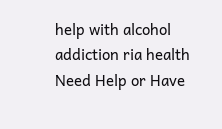help with alcohol addiction ria health
Need Help or Have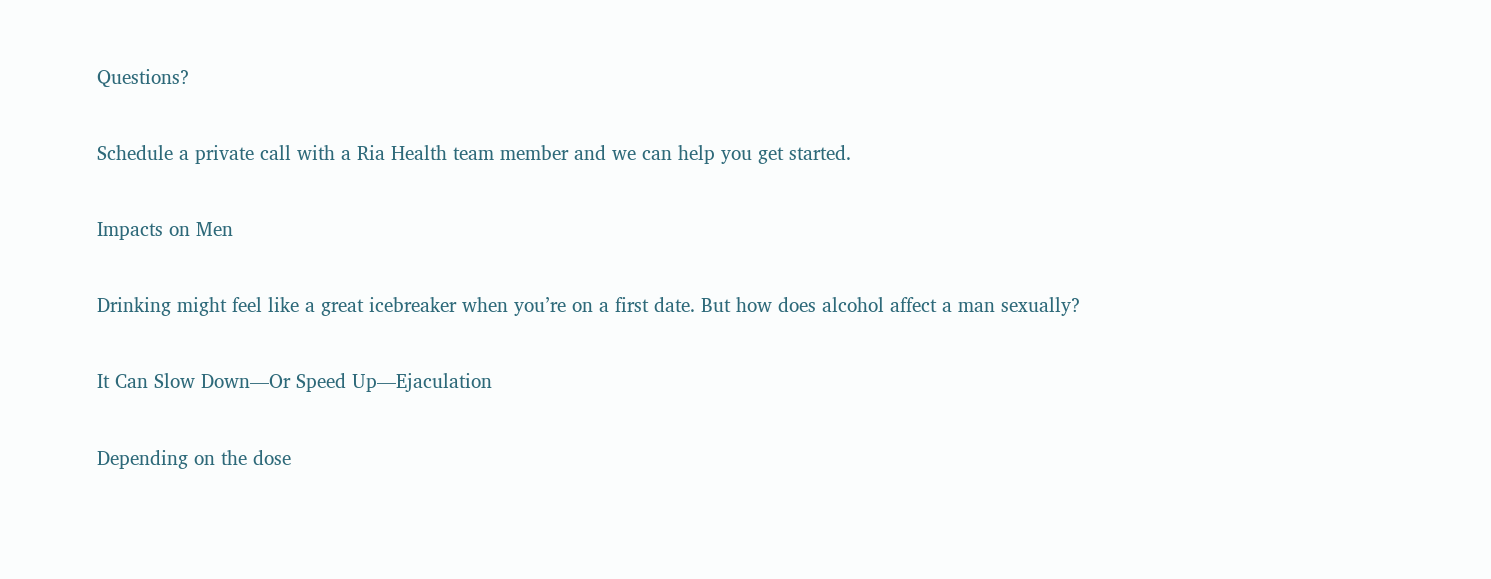Questions?

Schedule a private call with a Ria Health team member and we can help you get started.

Impacts on Men

Drinking might feel like a great icebreaker when you’re on a first date. But how does alcohol affect a man sexually?

It Can Slow Down—Or Speed Up—Ejaculation

Depending on the dose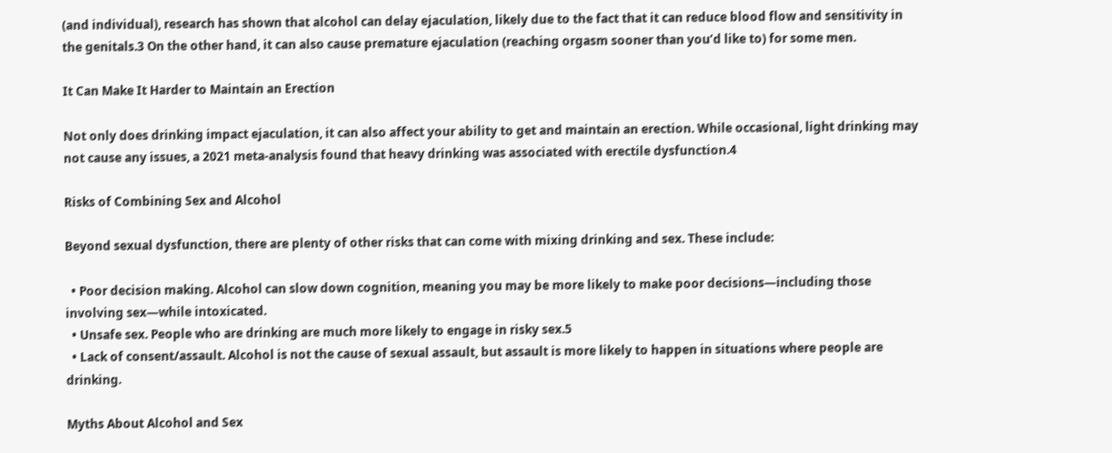(and individual), research has shown that alcohol can delay ejaculation, likely due to the fact that it can reduce blood flow and sensitivity in the genitals.3 On the other hand, it can also cause premature ejaculation (reaching orgasm sooner than you’d like to) for some men.

It Can Make It Harder to Maintain an Erection

Not only does drinking impact ejaculation, it can also affect your ability to get and maintain an erection. While occasional, light drinking may not cause any issues, a 2021 meta-analysis found that heavy drinking was associated with erectile dysfunction.4

Risks of Combining Sex and Alcohol

Beyond sexual dysfunction, there are plenty of other risks that can come with mixing drinking and sex. These include:

  • Poor decision making. Alcohol can slow down cognition, meaning you may be more likely to make poor decisions—including those involving sex—while intoxicated.
  • Unsafe sex. People who are drinking are much more likely to engage in risky sex.5
  • Lack of consent/assault. Alcohol is not the cause of sexual assault, but assault is more likely to happen in situations where people are drinking.

Myths About Alcohol and Sex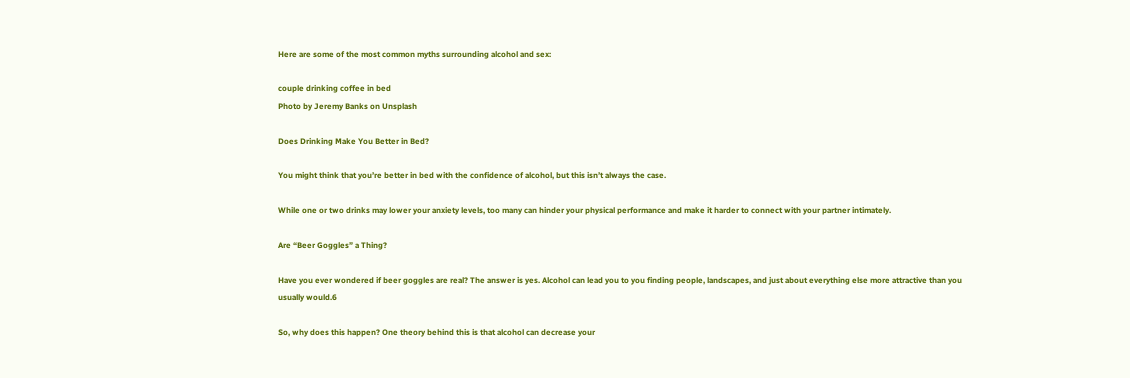Here are some of the most common myths surrounding alcohol and sex:

couple drinking coffee in bed
Photo by Jeremy Banks on Unsplash

Does Drinking Make You Better in Bed?

You might think that you’re better in bed with the confidence of alcohol, but this isn’t always the case.

While one or two drinks may lower your anxiety levels, too many can hinder your physical performance and make it harder to connect with your partner intimately.

Are “Beer Goggles” a Thing?

Have you ever wondered if beer goggles are real? The answer is yes. Alcohol can lead you to you finding people, landscapes, and just about everything else more attractive than you usually would.6

So, why does this happen? One theory behind this is that alcohol can decrease your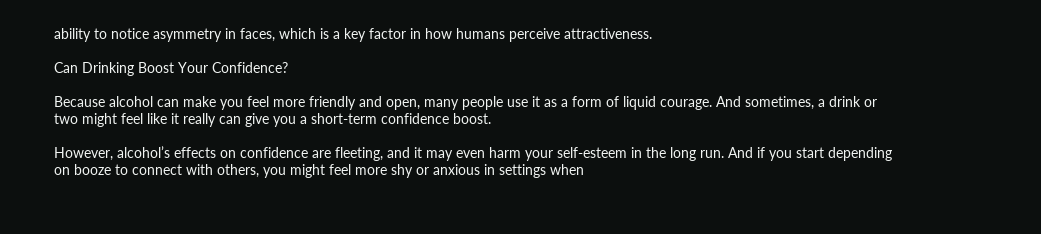ability to notice asymmetry in faces, which is a key factor in how humans perceive attractiveness.

Can Drinking Boost Your Confidence?

Because alcohol can make you feel more friendly and open, many people use it as a form of liquid courage. And sometimes, a drink or two might feel like it really can give you a short-term confidence boost.

However, alcohol’s effects on confidence are fleeting, and it may even harm your self-esteem in the long run. And if you start depending on booze to connect with others, you might feel more shy or anxious in settings when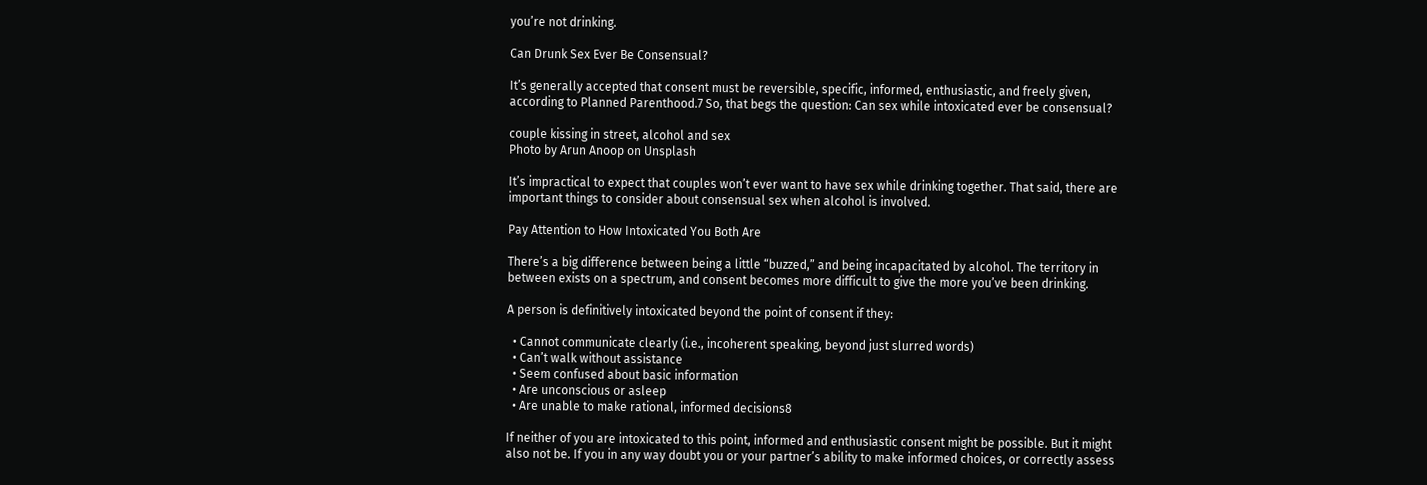you’re not drinking.

Can Drunk Sex Ever Be Consensual?

It’s generally accepted that consent must be reversible, specific, informed, enthusiastic, and freely given, according to Planned Parenthood.7 So, that begs the question: Can sex while intoxicated ever be consensual?

couple kissing in street, alcohol and sex
Photo by Arun Anoop on Unsplash

It’s impractical to expect that couples won’t ever want to have sex while drinking together. That said, there are important things to consider about consensual sex when alcohol is involved.

Pay Attention to How Intoxicated You Both Are

There’s a big difference between being a little “buzzed,” and being incapacitated by alcohol. The territory in between exists on a spectrum, and consent becomes more difficult to give the more you’ve been drinking.

A person is definitively intoxicated beyond the point of consent if they:

  • Cannot communicate clearly (i.e., incoherent speaking, beyond just slurred words)
  • Can’t walk without assistance
  • Seem confused about basic information
  • Are unconscious or asleep
  • Are unable to make rational, informed decisions8

If neither of you are intoxicated to this point, informed and enthusiastic consent might be possible. But it might also not be. If you in any way doubt you or your partner’s ability to make informed choices, or correctly assess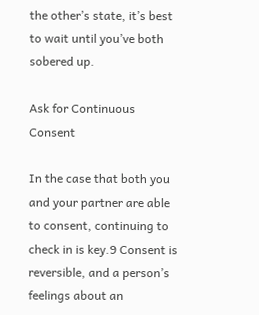the other’s state, it’s best to wait until you’ve both sobered up.

Ask for Continuous Consent

In the case that both you and your partner are able to consent, continuing to check in is key.9 Consent is reversible, and a person’s feelings about an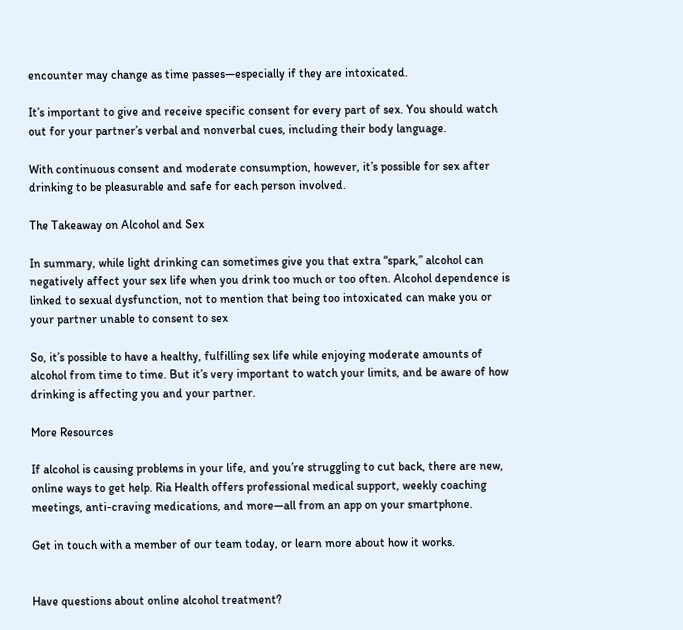encounter may change as time passes—especially if they are intoxicated.

It’s important to give and receive specific consent for every part of sex. You should watch out for your partner’s verbal and nonverbal cues, including their body language.

With continuous consent and moderate consumption, however, it’s possible for sex after drinking to be pleasurable and safe for each person involved.

The Takeaway on Alcohol and Sex

In summary, while light drinking can sometimes give you that extra “spark,” alcohol can negatively affect your sex life when you drink too much or too often. Alcohol dependence is linked to sexual dysfunction, not to mention that being too intoxicated can make you or your partner unable to consent to sex

So, it’s possible to have a healthy, fulfilling sex life while enjoying moderate amounts of alcohol from time to time. But it’s very important to watch your limits, and be aware of how drinking is affecting you and your partner.

More Resources

If alcohol is causing problems in your life, and you’re struggling to cut back, there are new, online ways to get help. Ria Health offers professional medical support, weekly coaching meetings, anti-craving medications, and more—all from an app on your smartphone.

Get in touch with a member of our team today, or learn more about how it works.


Have questions about online alcohol treatment?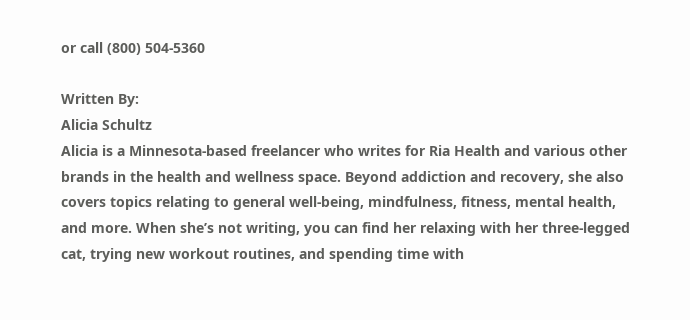or call (800) 504-5360

Written By:
Alicia Schultz
Alicia is a Minnesota-based freelancer who writes for Ria Health and various other brands in the health and wellness space. Beyond addiction and recovery, she also covers topics relating to general well-being, mindfulness, fitness, mental health, and more. When she’s not writing, you can find her relaxing with her three-legged cat, trying new workout routines, and spending time with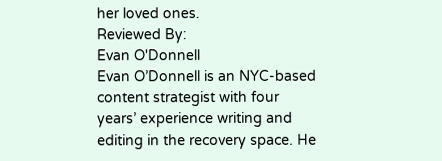her loved ones.
Reviewed By:
Evan O'Donnell
Evan O’Donnell is an NYC-based content strategist with four years’ experience writing and editing in the recovery space. He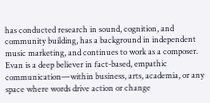has conducted research in sound, cognition, and community building, has a background in independent music marketing, and continues to work as a composer. Evan is a deep believer in fact-based, empathic communication—within business, arts, academia, or any space where words drive action or change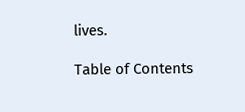lives.

Table of Contents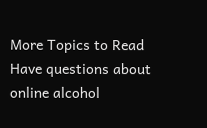More Topics to Read
Have questions about online alcohol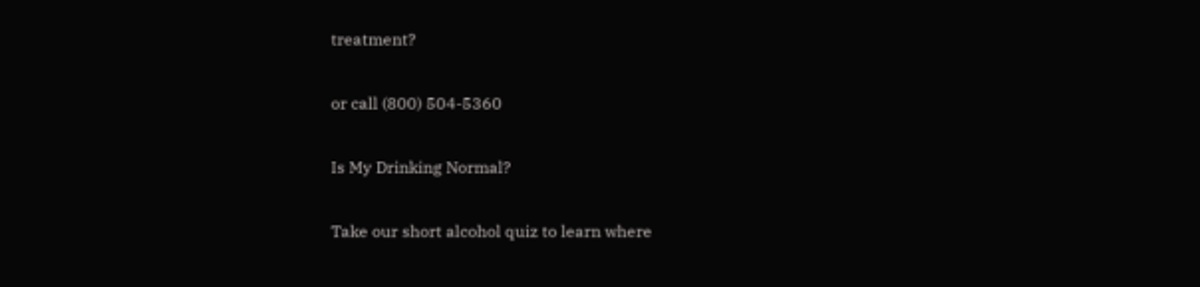treatment?

or call (800) 504-5360

Is My Drinking Normal?

Take our short alcohol quiz to learn where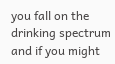you fall on the drinking spectrum and if you might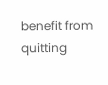benefit from quitting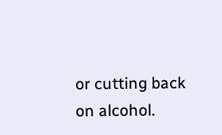or cutting back on alcohol.